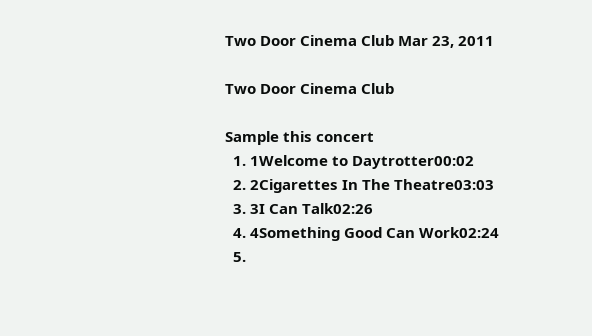Two Door Cinema Club Mar 23, 2011

Two Door Cinema Club

Sample this concert
  1. 1Welcome to Daytrotter00:02
  2. 2Cigarettes In The Theatre03:03
  3. 3I Can Talk02:26
  4. 4Something Good Can Work02:24
  5.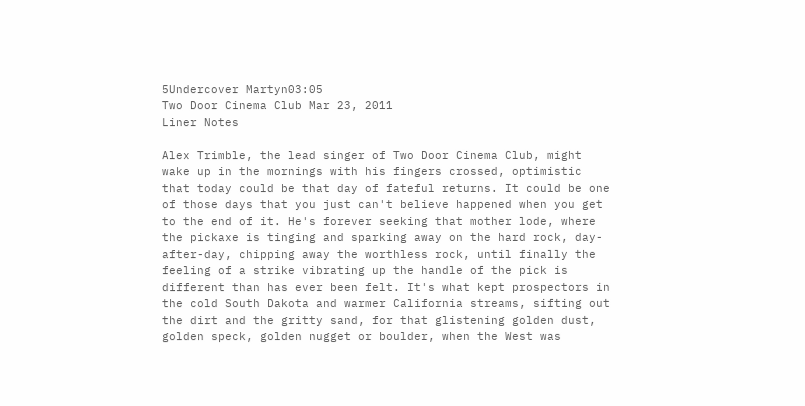5Undercover Martyn03:05
Two Door Cinema Club Mar 23, 2011
Liner Notes

Alex Trimble, the lead singer of Two Door Cinema Club, might wake up in the mornings with his fingers crossed, optimistic that today could be that day of fateful returns. It could be one of those days that you just can't believe happened when you get to the end of it. He's forever seeking that mother lode, where the pickaxe is tinging and sparking away on the hard rock, day-after-day, chipping away the worthless rock, until finally the feeling of a strike vibrating up the handle of the pick is different than has ever been felt. It's what kept prospectors in the cold South Dakota and warmer California streams, sifting out the dirt and the gritty sand, for that glistening golden dust, golden speck, golden nugget or boulder, when the West was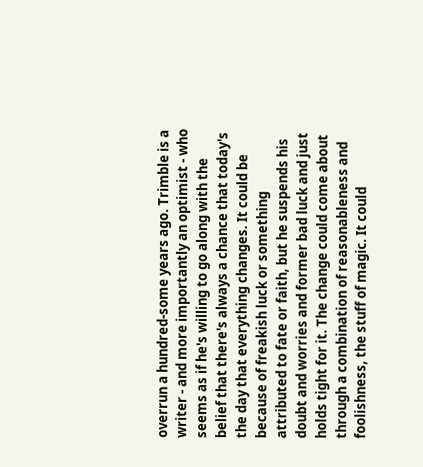overrun a hundred-some years ago. Trimble is a writer - and more importantly an optimist - who seems as if he's willing to go along with the belief that there's always a chance that today's the day that everything changes. It could be because of freakish luck or something attributed to fate or faith, but he suspends his doubt and worries and former bad luck and just holds tight for it. The change could come about through a combination of reasonableness and foolishness, the stuff of magic. It could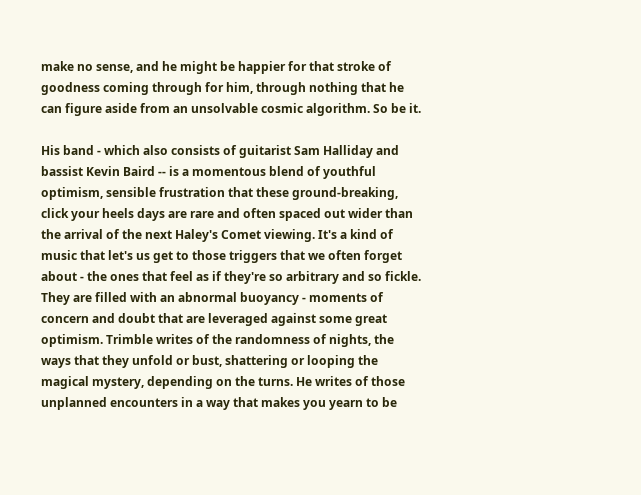make no sense, and he might be happier for that stroke of goodness coming through for him, through nothing that he can figure aside from an unsolvable cosmic algorithm. So be it.

His band - which also consists of guitarist Sam Halliday and bassist Kevin Baird -- is a momentous blend of youthful optimism, sensible frustration that these ground-breaking, click your heels days are rare and often spaced out wider than the arrival of the next Haley's Comet viewing. It's a kind of music that let's us get to those triggers that we often forget about - the ones that feel as if they're so arbitrary and so fickle. They are filled with an abnormal buoyancy - moments of concern and doubt that are leveraged against some great optimism. Trimble writes of the randomness of nights, the ways that they unfold or bust, shattering or looping the magical mystery, depending on the turns. He writes of those unplanned encounters in a way that makes you yearn to be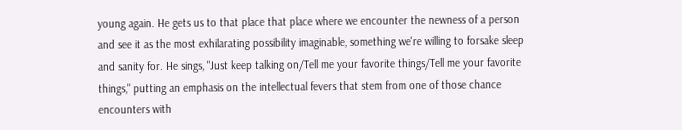young again. He gets us to that place that place where we encounter the newness of a person and see it as the most exhilarating possibility imaginable, something we're willing to forsake sleep and sanity for. He sings, "Just keep talking on/Tell me your favorite things/Tell me your favorite things," putting an emphasis on the intellectual fevers that stem from one of those chance encounters with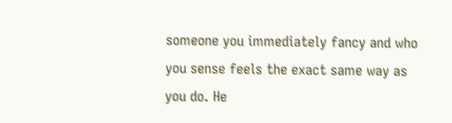someone you immediately fancy and who you sense feels the exact same way as you do. He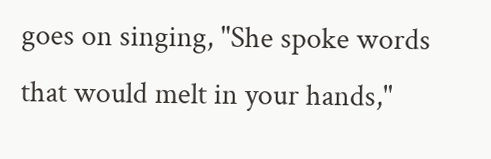goes on singing, "She spoke words that would melt in your hands,"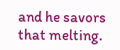and he savors that melting.